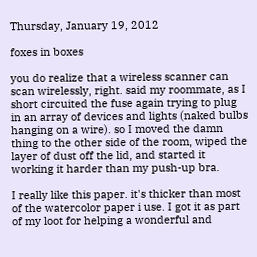Thursday, January 19, 2012

foxes in boxes

you do realize that a wireless scanner can scan wirelessly, right. said my roommate, as I short circuited the fuse again trying to plug in an array of devices and lights (naked bulbs hanging on a wire). so I moved the damn thing to the other side of the room, wiped the layer of dust off the lid, and started it working it harder than my push-up bra.

I really like this paper. it's thicker than most of the watercolor paper i use. I got it as part of my loot for helping a wonderful and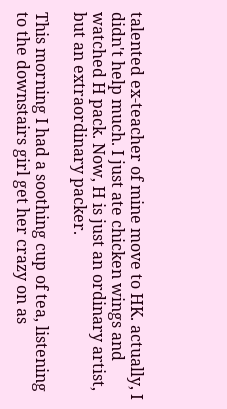talented ex-teacher of mine move to HK. actually, I didn't help much. I just ate chicken wings and watched H pack. Now, H is just an ordinary artist, but an extraordinary packer.

This morning I had a soothing cup of tea, listening to the downstairs girl get her crazy on as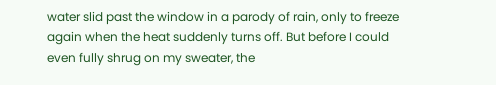water slid past the window in a parody of rain, only to freeze again when the heat suddenly turns off. But before I could even fully shrug on my sweater, the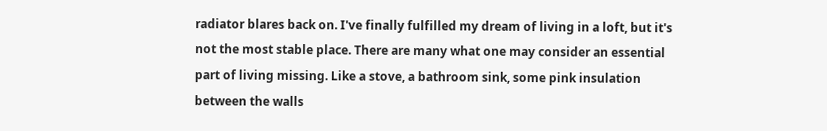radiator blares back on. I've finally fulfilled my dream of living in a loft, but it's not the most stable place. There are many what one may consider an essential part of living missing. Like a stove, a bathroom sink, some pink insulation between the walls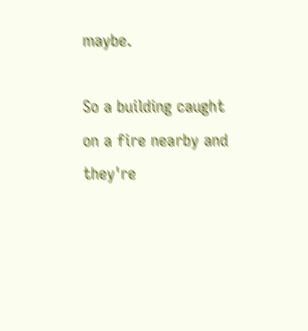maybe.

So a building caught on a fire nearby and they're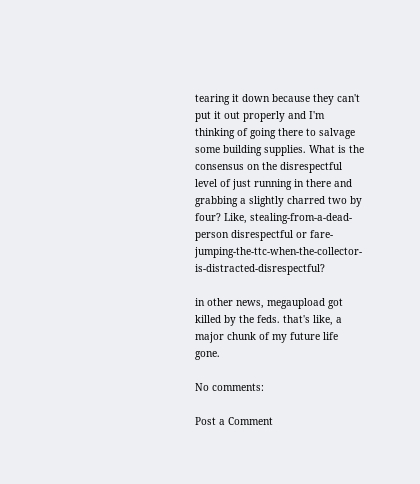tearing it down because they can't put it out properly and I'm thinking of going there to salvage some building supplies. What is the consensus on the disrespectful level of just running in there and grabbing a slightly charred two by four? Like, stealing-from-a-dead-person disrespectful or fare-jumping-the-ttc-when-the-collector-is-distracted-disrespectful?

in other news, megaupload got killed by the feds. that's like, a major chunk of my future life gone.

No comments:

Post a Comment